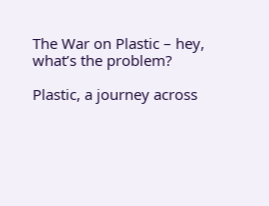The War on Plastic – hey, what’s the problem?

Plastic, a journey across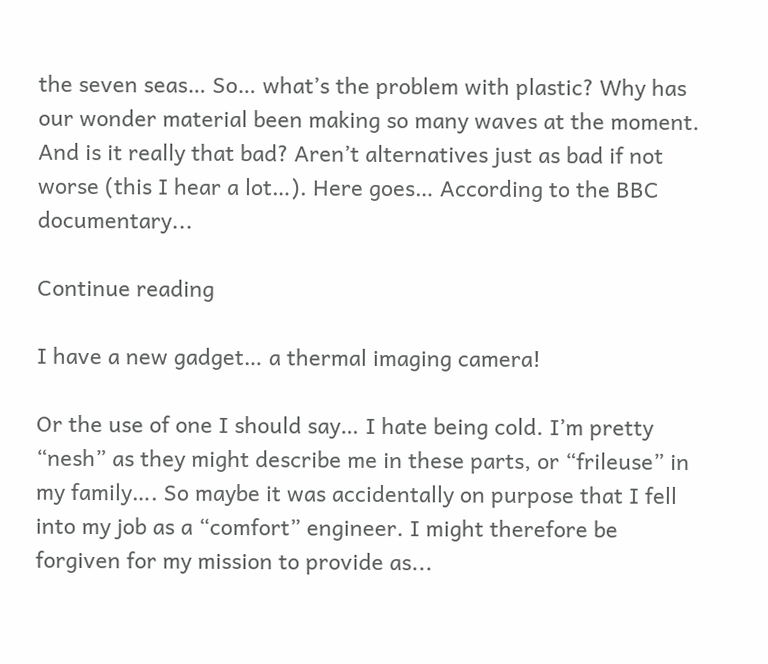the seven seas… So… what’s the problem with plastic? Why has our wonder material been making so many waves at the moment. And is it really that bad? Aren’t alternatives just as bad if not worse (this I hear a lot…). Here goes… According to the BBC documentary...

Continue reading

I have a new gadget… a thermal imaging camera!

Or the use of one I should say… I hate being cold. I’m pretty “nesh” as they might describe me in these parts, or “frileuse” in my family…. So maybe it was accidentally on purpose that I fell into my job as a “comfort” engineer. I might therefore be forgiven for my mission to provide as...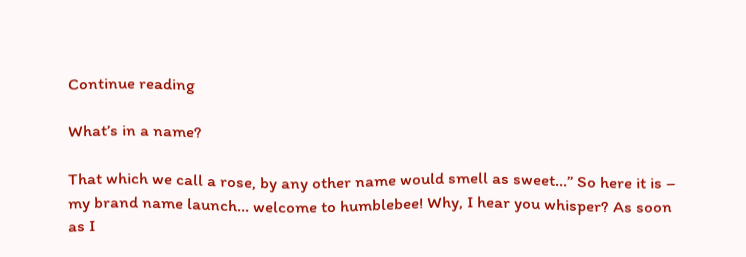Continue reading

What’s in a name?

That which we call a rose, by any other name would smell as sweet…” So here it is – my brand name launch… welcome to humblebee! Why, I hear you whisper? As soon as I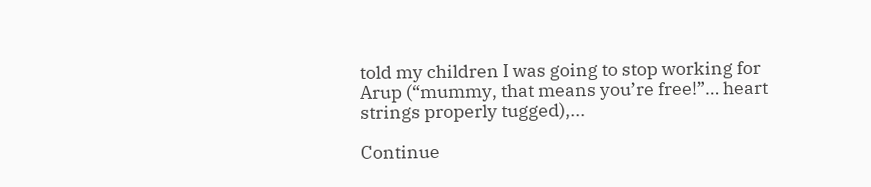told my children I was going to stop working for Arup (“mummy, that means you’re free!”… heart strings properly tugged),...

Continue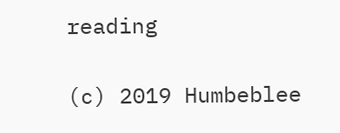reading

(c) 2019 Humbeblee